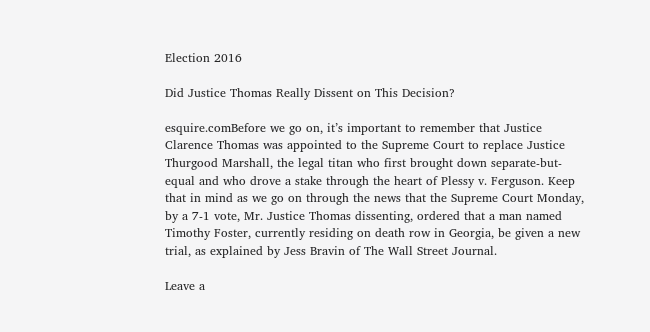Election 2016

Did Justice Thomas Really Dissent on This Decision?

esquire.comBefore we go on, it’s important to remember that Justice Clarence Thomas was appointed to the Supreme Court to replace Justice Thurgood Marshall, the legal titan who first brought down separate-but-equal and who drove a stake through the heart of Plessy v. Ferguson. Keep that in mind as we go on through the news that the Supreme Court Monday, by a 7-1 vote, Mr. Justice Thomas dissenting, ordered that a man named Timothy Foster, currently residing on death row in Georgia, be given a new trial, as explained by Jess Bravin of The Wall Street Journal.

Leave a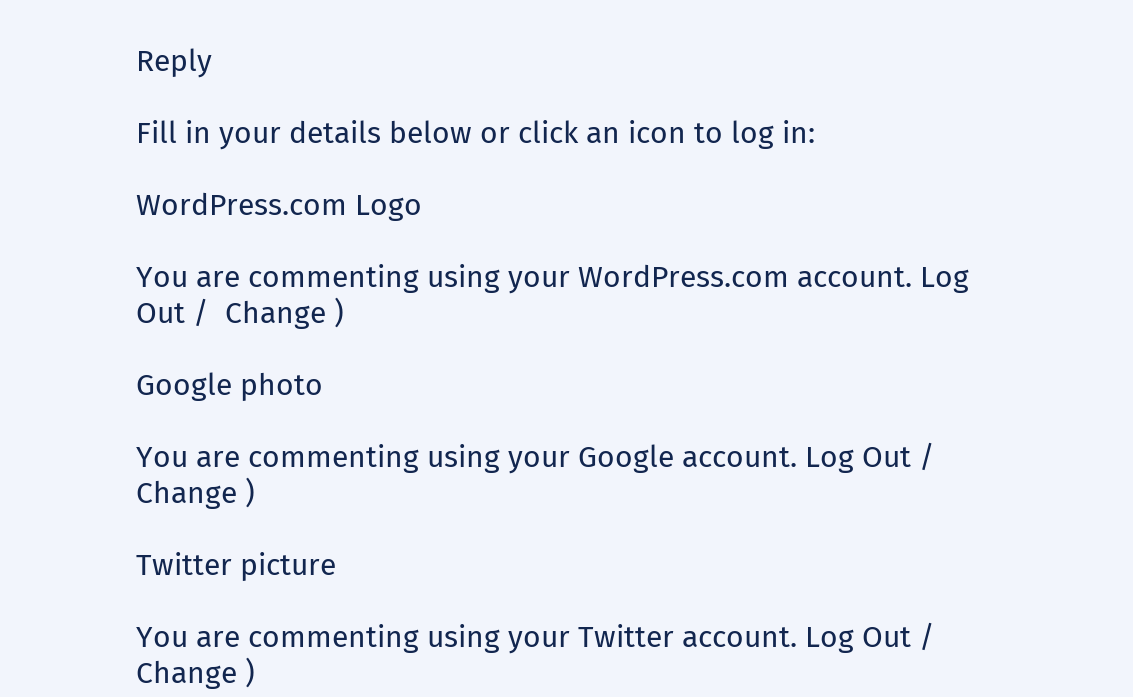Reply

Fill in your details below or click an icon to log in:

WordPress.com Logo

You are commenting using your WordPress.com account. Log Out /  Change )

Google photo

You are commenting using your Google account. Log Out /  Change )

Twitter picture

You are commenting using your Twitter account. Log Out /  Change )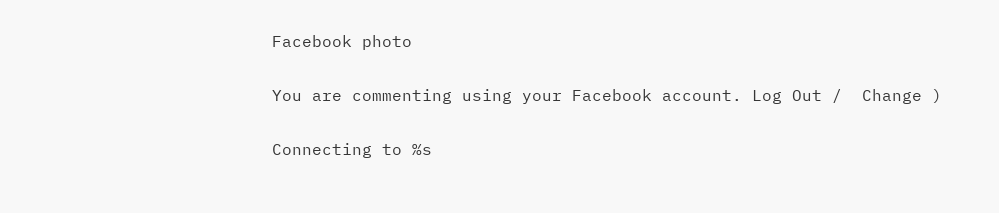Facebook photo

You are commenting using your Facebook account. Log Out /  Change )

Connecting to %s